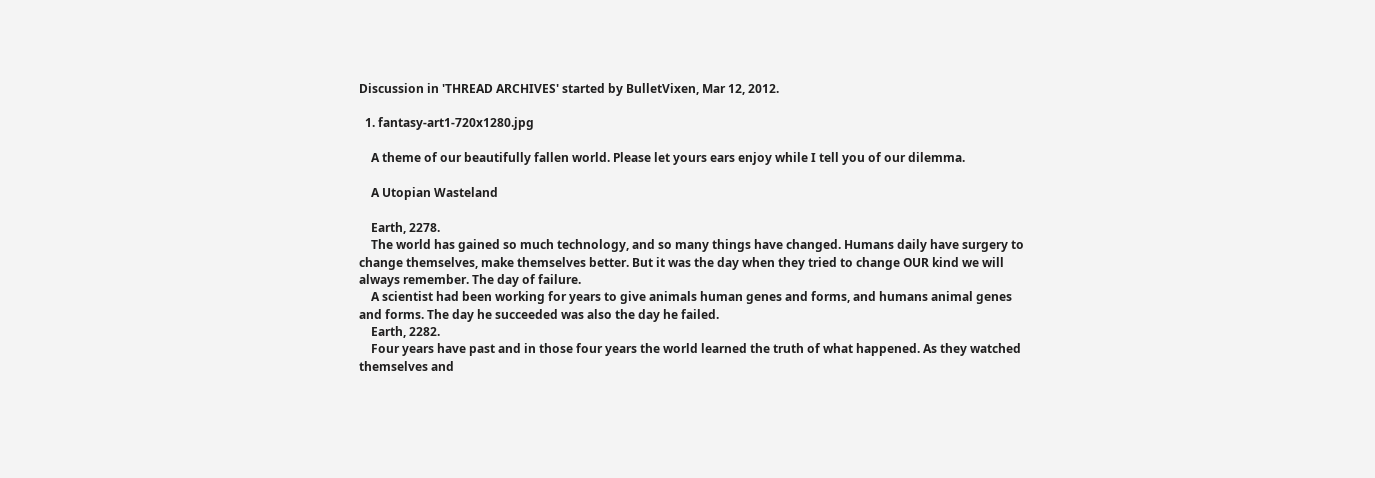Discussion in 'THREAD ARCHIVES' started by BulletVixen, Mar 12, 2012.

  1. fantasy-art1-720x1280.jpg

    A theme of our beautifully fallen world. Please let yours ears enjoy while I tell you of our dilemma.

    A Utopian Wasteland

    Earth, 2278.
    The world has gained so much technology, and so many things have changed. Humans daily have surgery to change themselves, make themselves better. But it was the day when they tried to change OUR kind we will always remember. The day of failure.
    A scientist had been working for years to give animals human genes and forms, and humans animal genes and forms. The day he succeeded was also the day he failed.
    Earth, 2282.
    Four years have past and in those four years the world learned the truth of what happened. As they watched themselves and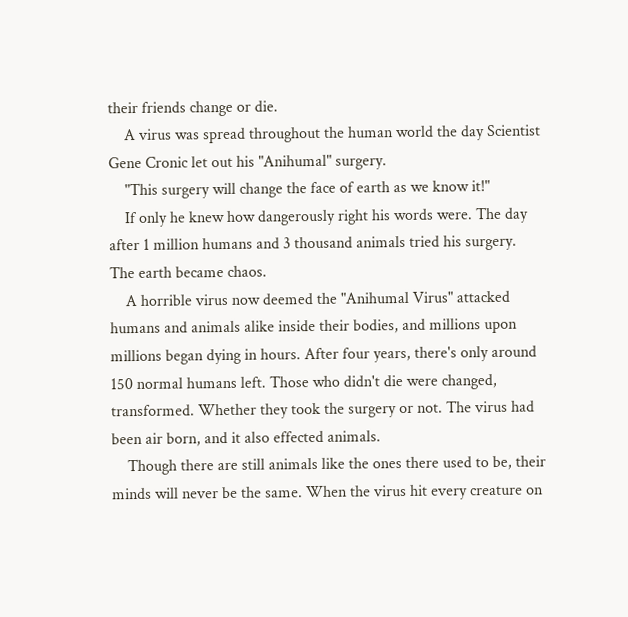their friends change or die.
    A virus was spread throughout the human world the day Scientist Gene Cronic let out his "Anihumal" surgery.
    "This surgery will change the face of earth as we know it!"
    If only he knew how dangerously right his words were. The day after 1 million humans and 3 thousand animals tried his surgery. The earth became chaos.
    A horrible virus now deemed the "Anihumal Virus" attacked humans and animals alike inside their bodies, and millions upon millions began dying in hours. After four years, there's only around 150 normal humans left. Those who didn't die were changed, transformed. Whether they took the surgery or not. The virus had been air born, and it also effected animals.
    Though there are still animals like the ones there used to be, their minds will never be the same. When the virus hit every creature on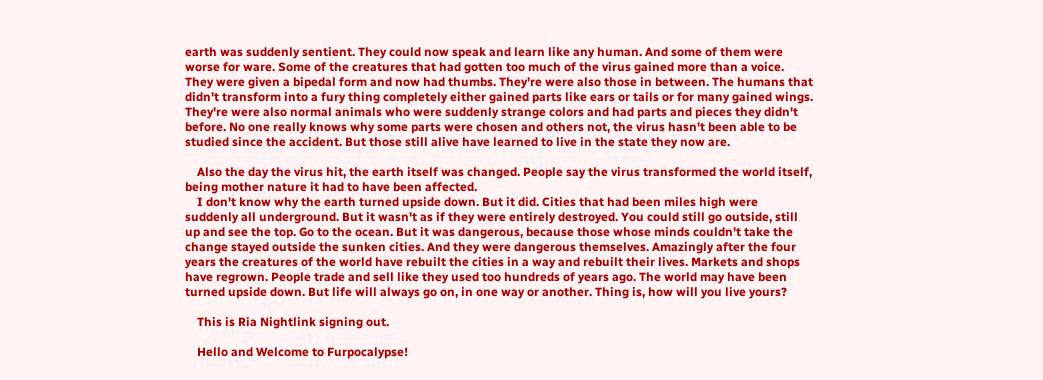earth was suddenly sentient. They could now speak and learn like any human. And some of them were worse for ware. Some of the creatures that had gotten too much of the virus gained more than a voice. They were given a bipedal form and now had thumbs. They're were also those in between. The humans that didn't transform into a fury thing completely either gained parts like ears or tails or for many gained wings. They're were also normal animals who were suddenly strange colors and had parts and pieces they didn't before. No one really knows why some parts were chosen and others not, the virus hasn't been able to be studied since the accident. But those still alive have learned to live in the state they now are.

    Also the day the virus hit, the earth itself was changed. People say the virus transformed the world itself, being mother nature it had to have been affected.
    I don't know why the earth turned upside down. But it did. Cities that had been miles high were suddenly all underground. But it wasn't as if they were entirely destroyed. You could still go outside, still up and see the top. Go to the ocean. But it was dangerous, because those whose minds couldn't take the change stayed outside the sunken cities. And they were dangerous themselves. Amazingly after the four years the creatures of the world have rebuilt the cities in a way and rebuilt their lives. Markets and shops have regrown. People trade and sell like they used too hundreds of years ago. The world may have been turned upside down. But life will always go on, in one way or another. Thing is, how will you live yours?

    This is Ria Nightlink signing out.

    Hello and Welcome to Furpocalypse!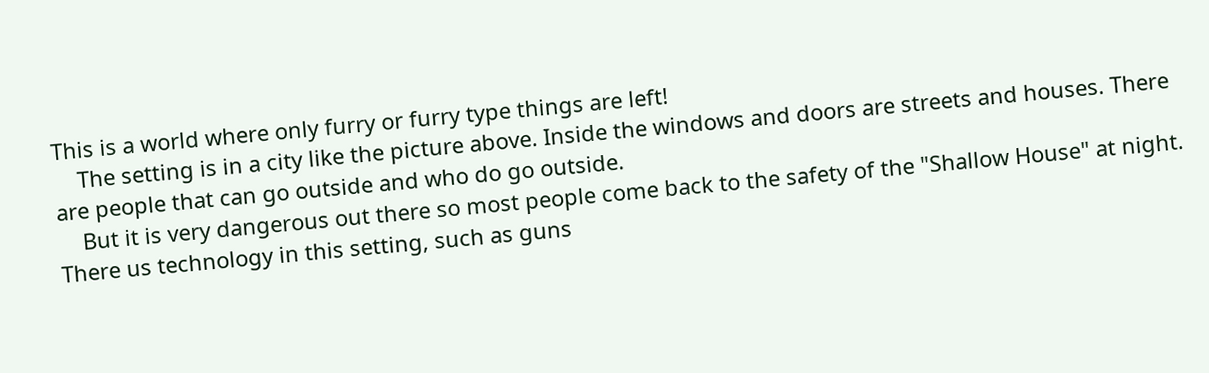This is a world where only furry or furry type things are left!
    The setting is in a city like the picture above. Inside the windows and doors are streets and houses. There are people that can go outside and who do go outside.
    But it is very dangerous out there so most people come back to the safety of the "Shallow House" at night. There us technology in this setting, such as guns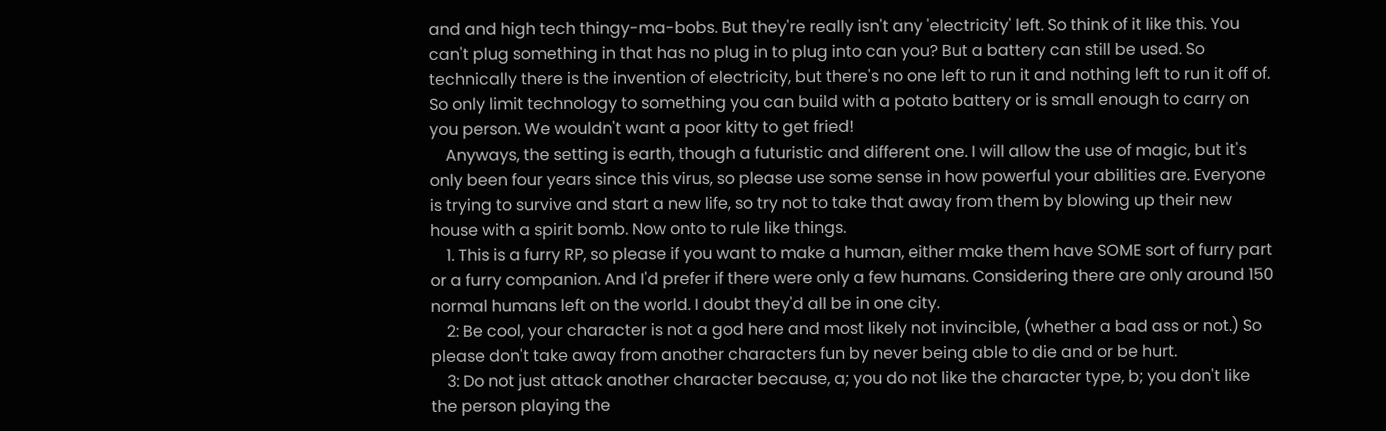and and high tech thingy-ma-bobs. But they're really isn't any 'electricity' left. So think of it like this. You can't plug something in that has no plug in to plug into can you? But a battery can still be used. So technically there is the invention of electricity, but there's no one left to run it and nothing left to run it off of. So only limit technology to something you can build with a potato battery or is small enough to carry on you person. We wouldn't want a poor kitty to get fried!
    Anyways, the setting is earth, though a futuristic and different one. I will allow the use of magic, but it's only been four years since this virus, so please use some sense in how powerful your abilities are. Everyone is trying to survive and start a new life, so try not to take that away from them by blowing up their new house with a spirit bomb. Now onto to rule like things.
    1. This is a furry RP, so please if you want to make a human, either make them have SOME sort of furry part or a furry companion. And I'd prefer if there were only a few humans. Considering there are only around 150 normal humans left on the world. I doubt they'd all be in one city.
    2: Be cool, your character is not a god here and most likely not invincible, (whether a bad ass or not.) So please don't take away from another characters fun by never being able to die and or be hurt.
    3: Do not just attack another character because, a; you do not like the character type, b; you don't like the person playing the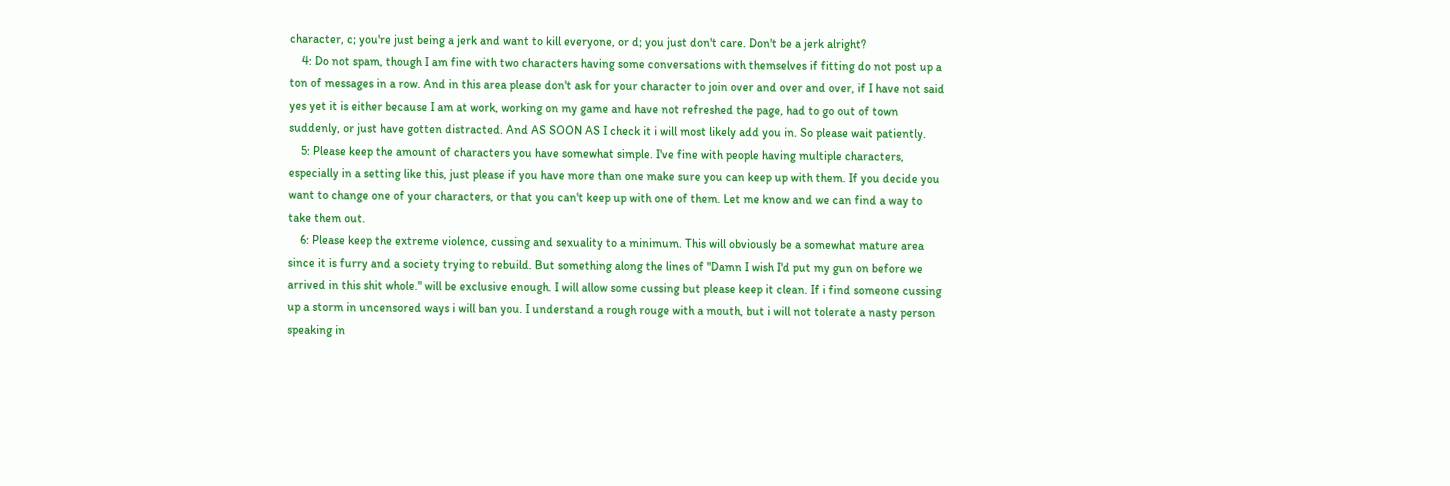character, c; you're just being a jerk and want to kill everyone, or d; you just don't care. Don't be a jerk alright?
    4: Do not spam, though I am fine with two characters having some conversations with themselves if fitting do not post up a ton of messages in a row. And in this area please don't ask for your character to join over and over and over, if I have not said yes yet it is either because I am at work, working on my game and have not refreshed the page, had to go out of town suddenly, or just have gotten distracted. And AS SOON AS I check it i will most likely add you in. So please wait patiently.
    5: Please keep the amount of characters you have somewhat simple. I've fine with people having multiple characters, especially in a setting like this, just please if you have more than one make sure you can keep up with them. If you decide you want to change one of your characters, or that you can't keep up with one of them. Let me know and we can find a way to take them out.
    6: Please keep the extreme violence, cussing and sexuality to a minimum. This will obviously be a somewhat mature area since it is furry and a society trying to rebuild. But something along the lines of "Damn I wish I'd put my gun on before we arrived in this shit whole." will be exclusive enough. I will allow some cussing but please keep it clean. If i find someone cussing up a storm in uncensored ways i will ban you. I understand a rough rouge with a mouth, but i will not tolerate a nasty person speaking in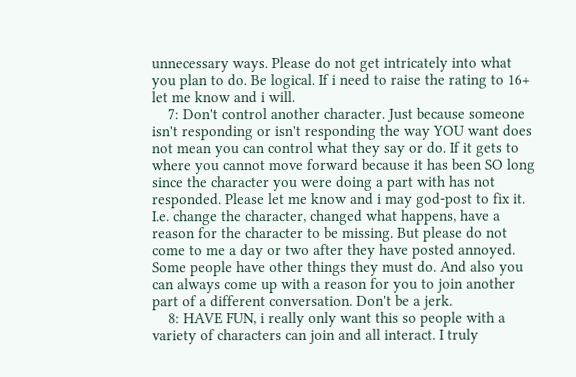unnecessary ways. Please do not get intricately into what you plan to do. Be logical. If i need to raise the rating to 16+ let me know and i will.
    7: Don't control another character. Just because someone isn't responding or isn't responding the way YOU want does not mean you can control what they say or do. If it gets to where you cannot move forward because it has been SO long since the character you were doing a part with has not responded. Please let me know and i may god-post to fix it. I.e. change the character, changed what happens, have a reason for the character to be missing. But please do not come to me a day or two after they have posted annoyed. Some people have other things they must do. And also you can always come up with a reason for you to join another part of a different conversation. Don't be a jerk.
    8: HAVE FUN, i really only want this so people with a variety of characters can join and all interact. I truly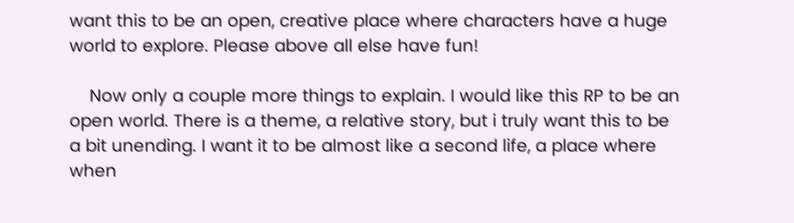want this to be an open, creative place where characters have a huge world to explore. Please above all else have fun!

    Now only a couple more things to explain. I would like this RP to be an open world. There is a theme, a relative story, but i truly want this to be a bit unending. I want it to be almost like a second life, a place where when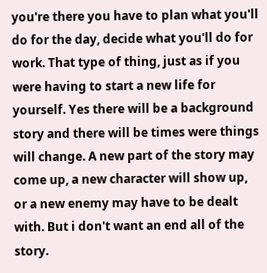you're there you have to plan what you'll do for the day, decide what you'll do for work. That type of thing, just as if you were having to start a new life for yourself. Yes there will be a background story and there will be times were things will change. A new part of the story may come up, a new character will show up, or a new enemy may have to be dealt with. But i don't want an end all of the story.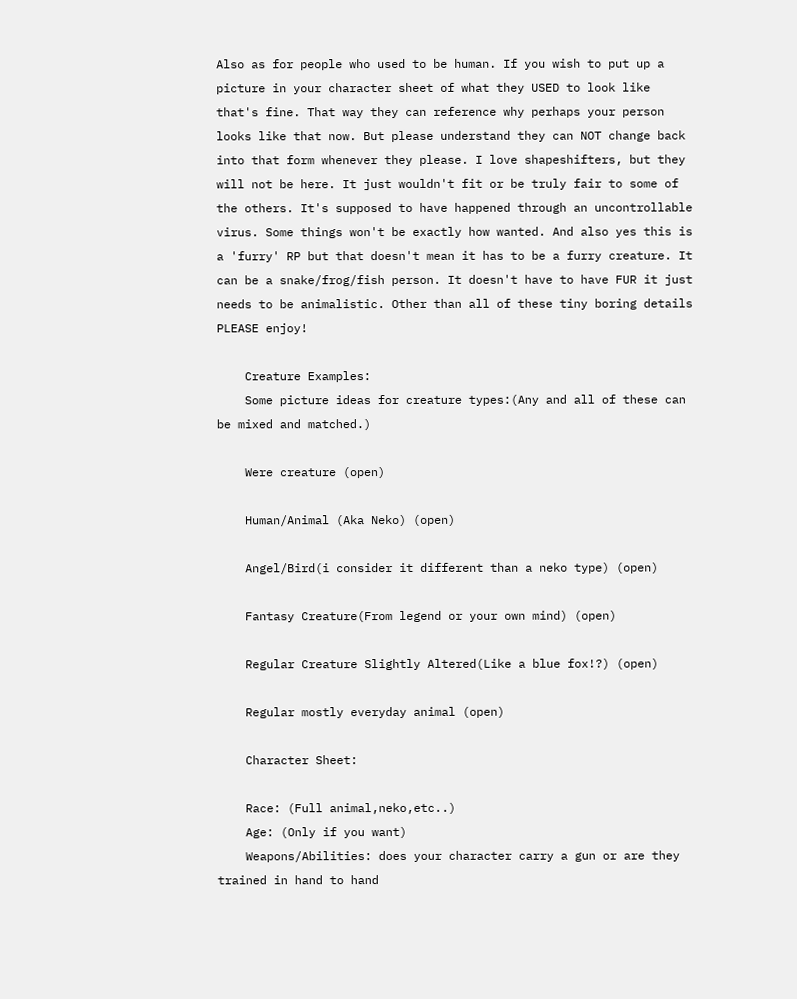Also as for people who used to be human. If you wish to put up a picture in your character sheet of what they USED to look like that's fine. That way they can reference why perhaps your person looks like that now. But please understand they can NOT change back into that form whenever they please. I love shapeshifters, but they will not be here. It just wouldn't fit or be truly fair to some of the others. It's supposed to have happened through an uncontrollable virus. Some things won't be exactly how wanted. And also yes this is a 'furry' RP but that doesn't mean it has to be a furry creature. It can be a snake/frog/fish person. It doesn't have to have FUR it just needs to be animalistic. Other than all of these tiny boring details PLEASE enjoy!

    Creature Examples:
    Some picture ideas for creature types:(Any and all of these can be mixed and matched.)

    Were creature (open)

    Human/Animal (Aka Neko) (open)

    Angel/Bird(i consider it different than a neko type) (open)

    Fantasy Creature(From legend or your own mind) (open)

    Regular Creature Slightly Altered(Like a blue fox!?) (open)

    Regular mostly everyday animal (open)

    Character Sheet:

    Race: (Full animal,neko,etc..)
    Age: (Only if you want)
    Weapons/Abilities: does your character carry a gun or are they trained in hand to hand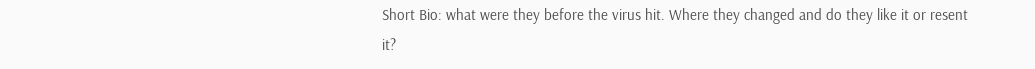Short Bio: what were they before the virus hit. Where they changed and do they like it or resent it?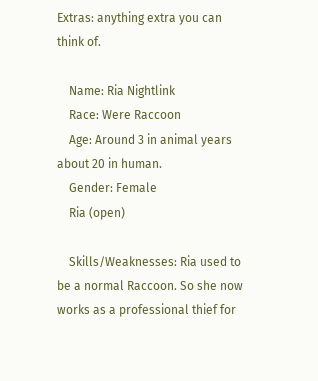Extras: anything extra you can think of.

    Name: Ria Nightlink
    Race: Were Raccoon
    Age: Around 3 in animal years about 20 in human.
    Gender: Female
    Ria (open)

    Skills/Weaknesses: Ria used to be a normal Raccoon. So she now works as a professional thief for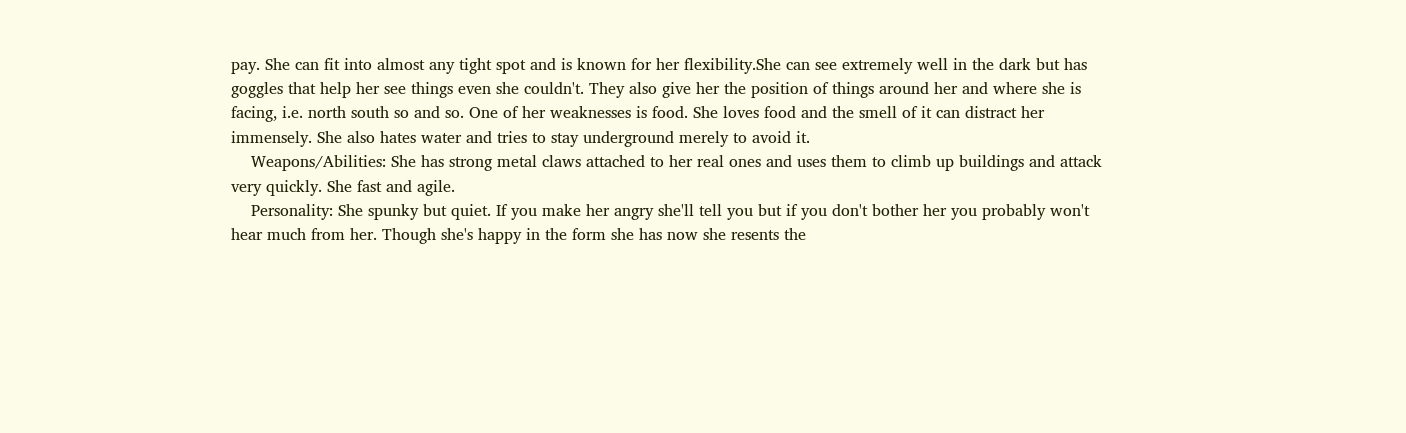pay. She can fit into almost any tight spot and is known for her flexibility.She can see extremely well in the dark but has goggles that help her see things even she couldn't. They also give her the position of things around her and where she is facing, i.e. north south so and so. One of her weaknesses is food. She loves food and the smell of it can distract her immensely. She also hates water and tries to stay underground merely to avoid it.
    Weapons/Abilities: She has strong metal claws attached to her real ones and uses them to climb up buildings and attack very quickly. She fast and agile.
    Personality: She spunky but quiet. If you make her angry she'll tell you but if you don't bother her you probably won't hear much from her. Though she's happy in the form she has now she resents the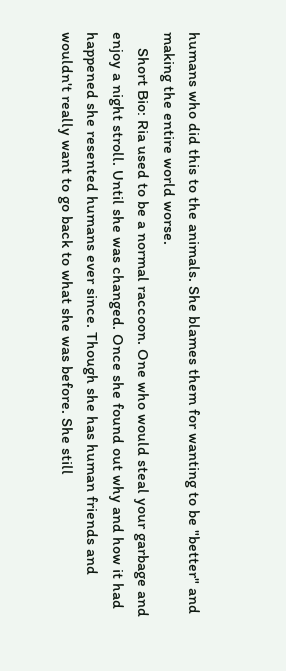humans who did this to the animals. She blames them for wanting to be "better" and making the entire world worse.
    Short Bio: Ria used to be a normal raccoon. One who would steal your garbage and enjoy a night stroll. Until she was changed. Once she found out why and how it had happened she resented humans ever since. Though she has human friends and wouldn't really want to go back to what she was before. She still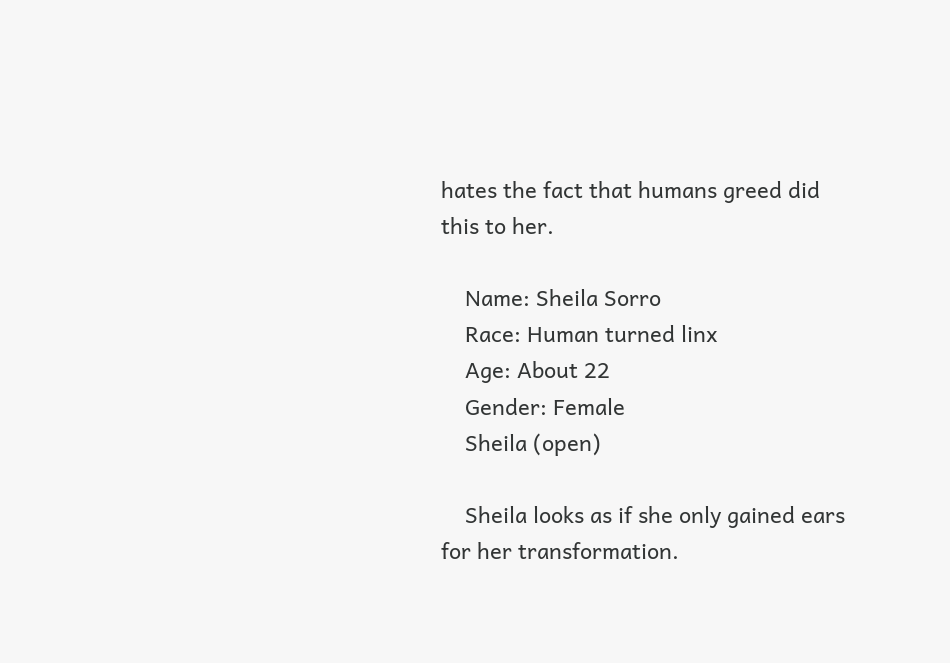hates the fact that humans greed did this to her.

    Name: Sheila Sorro
    Race: Human turned linx
    Age: About 22
    Gender: Female
    Sheila (open)

    Sheila looks as if she only gained ears for her transformation.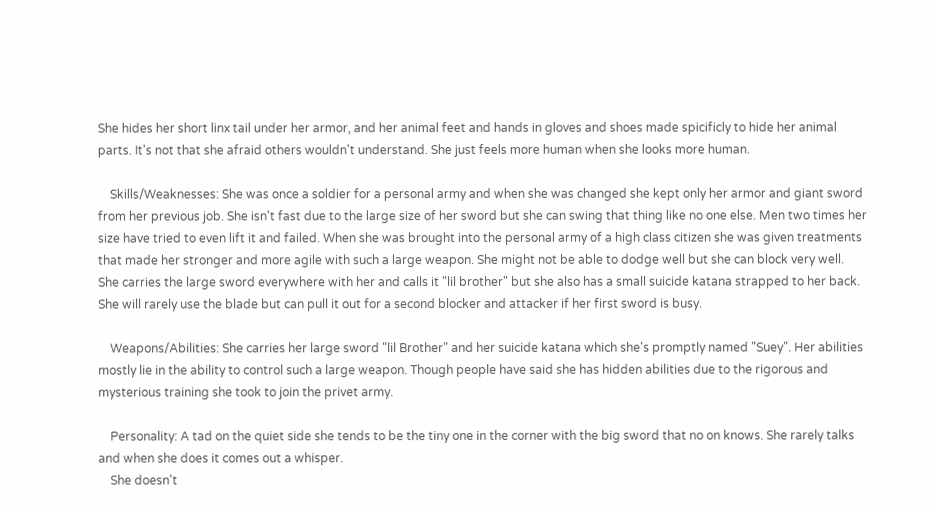She hides her short linx tail under her armor, and her animal feet and hands in gloves and shoes made spicificly to hide her animal parts. It's not that she afraid others wouldn't understand. She just feels more human when she looks more human.

    Skills/Weaknesses: She was once a soldier for a personal army and when she was changed she kept only her armor and giant sword from her previous job. She isn't fast due to the large size of her sword but she can swing that thing like no one else. Men two times her size have tried to even lift it and failed. When she was brought into the personal army of a high class citizen she was given treatments that made her stronger and more agile with such a large weapon. She might not be able to dodge well but she can block very well. She carries the large sword everywhere with her and calls it "lil brother" but she also has a small suicide katana strapped to her back. She will rarely use the blade but can pull it out for a second blocker and attacker if her first sword is busy.

    Weapons/Abilities: She carries her large sword "lil Brother" and her suicide katana which she's promptly named "Suey". Her abilities mostly lie in the ability to control such a large weapon. Though people have said she has hidden abilities due to the rigorous and mysterious training she took to join the privet army.

    Personality: A tad on the quiet side she tends to be the tiny one in the corner with the big sword that no on knows. She rarely talks and when she does it comes out a whisper.
    She doesn't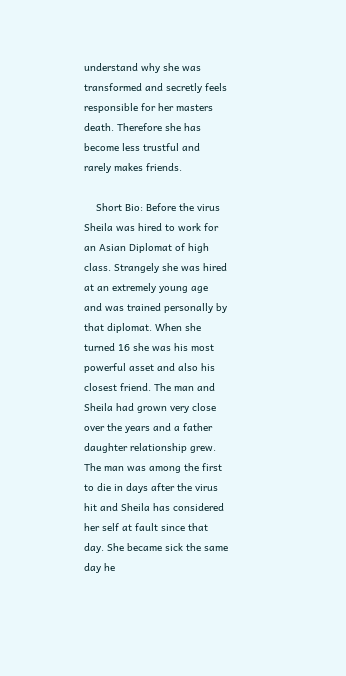understand why she was transformed and secretly feels responsible for her masters death. Therefore she has become less trustful and rarely makes friends.

    Short Bio: Before the virus Sheila was hired to work for an Asian Diplomat of high class. Strangely she was hired at an extremely young age and was trained personally by that diplomat. When she turned 16 she was his most powerful asset and also his closest friend. The man and Sheila had grown very close over the years and a father daughter relationship grew. The man was among the first to die in days after the virus hit and Sheila has considered her self at fault since that day. She became sick the same day he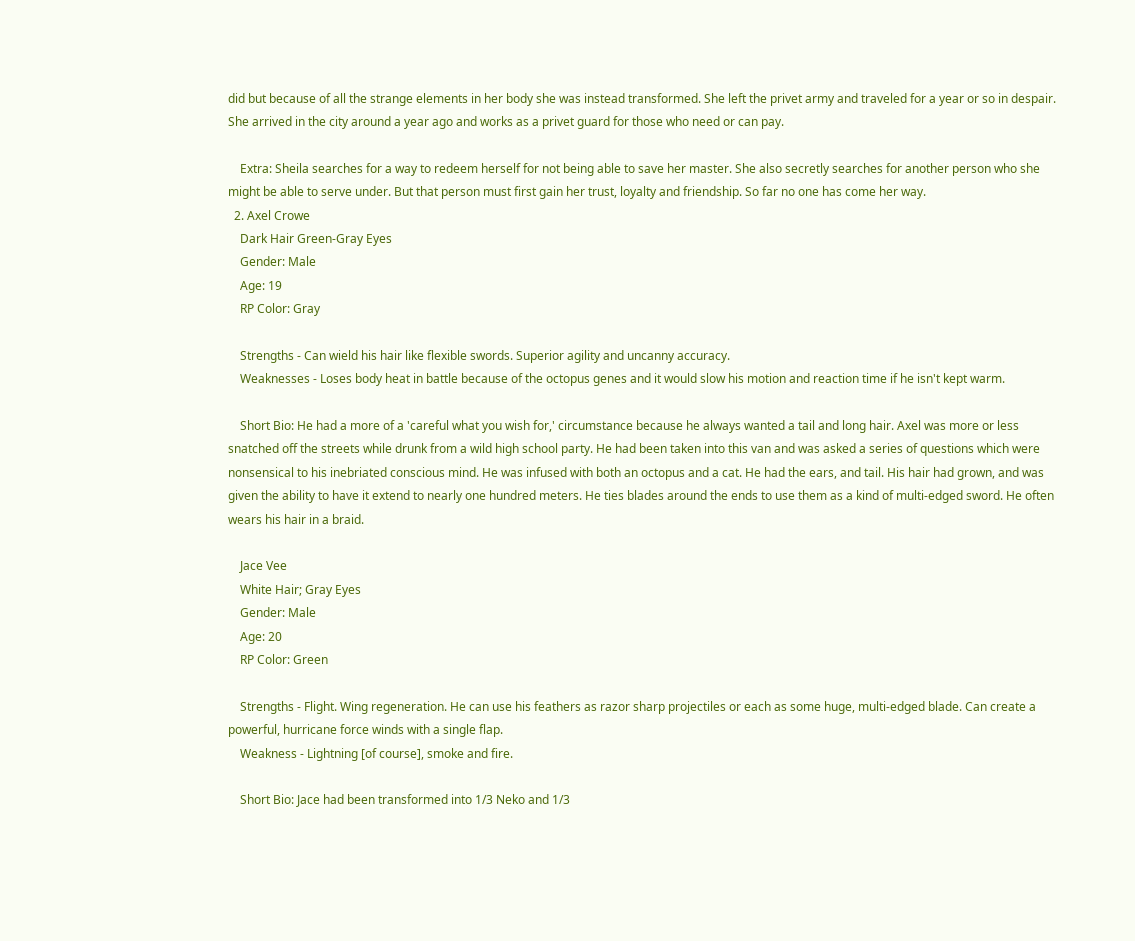did but because of all the strange elements in her body she was instead transformed. She left the privet army and traveled for a year or so in despair. She arrived in the city around a year ago and works as a privet guard for those who need or can pay.

    Extra: Sheila searches for a way to redeem herself for not being able to save her master. She also secretly searches for another person who she might be able to serve under. But that person must first gain her trust, loyalty and friendship. So far no one has come her way.
  2. Axel Crowe
    Dark Hair Green-Gray Eyes
    Gender: Male
    Age: 19
    RP Color: Gray

    Strengths - Can wield his hair like flexible swords. Superior agility and uncanny accuracy.
    Weaknesses - Loses body heat in battle because of the octopus genes and it would slow his motion and reaction time if he isn't kept warm.

    Short Bio: He had a more of a 'careful what you wish for,' circumstance because he always wanted a tail and long hair. Axel was more or less snatched off the streets while drunk from a wild high school party. He had been taken into this van and was asked a series of questions which were nonsensical to his inebriated conscious mind. He was infused with both an octopus and a cat. He had the ears, and tail. His hair had grown, and was given the ability to have it extend to nearly one hundred meters. He ties blades around the ends to use them as a kind of multi-edged sword. He often wears his hair in a braid.

    Jace Vee
    White Hair; Gray Eyes
    Gender: Male
    Age: 20
    RP Color: Green

    Strengths - Flight. Wing regeneration. He can use his feathers as razor sharp projectiles or each as some huge, multi-edged blade. Can create a powerful, hurricane force winds with a single flap.
    Weakness - Lightning [of course], smoke and fire.

    Short Bio: Jace had been transformed into 1/3 Neko and 1/3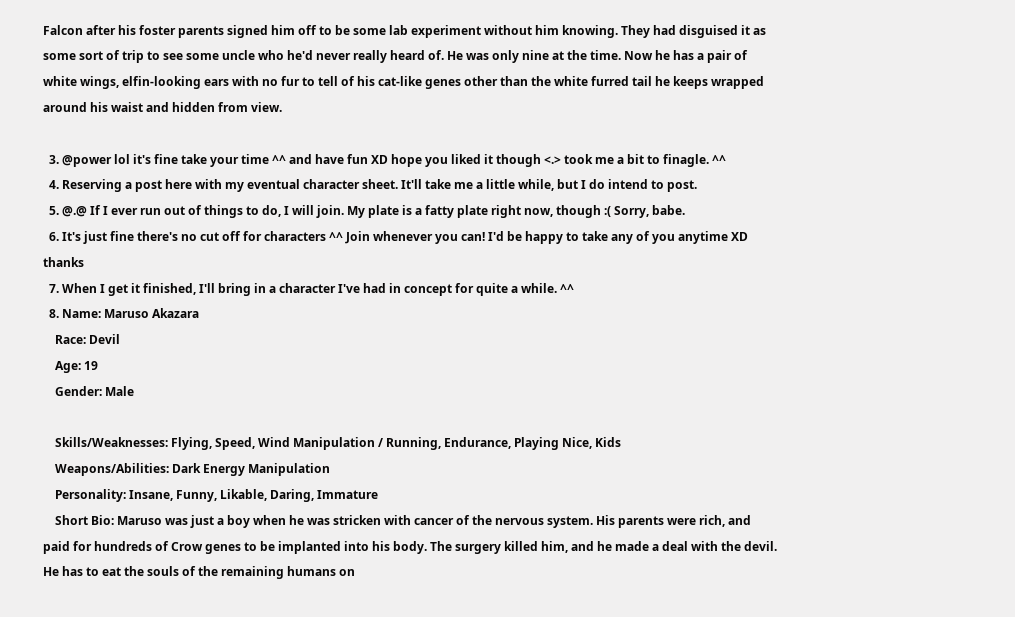Falcon after his foster parents signed him off to be some lab experiment without him knowing. They had disguised it as some sort of trip to see some uncle who he'd never really heard of. He was only nine at the time. Now he has a pair of white wings, elfin-looking ears with no fur to tell of his cat-like genes other than the white furred tail he keeps wrapped around his waist and hidden from view.

  3. @power lol it's fine take your time ^^ and have fun XD hope you liked it though <.> took me a bit to finagle. ^^
  4. Reserving a post here with my eventual character sheet. It'll take me a little while, but I do intend to post.
  5. @.@ If I ever run out of things to do, I will join. My plate is a fatty plate right now, though :( Sorry, babe.
  6. It's just fine there's no cut off for characters ^^ Join whenever you can! I'd be happy to take any of you anytime XD thanks
  7. When I get it finished, I'll bring in a character I've had in concept for quite a while. ^^
  8. Name: Maruso Akazara
    Race: Devil
    Age: 19
    Gender: Male

    Skills/Weaknesses: Flying, Speed, Wind Manipulation / Running, Endurance, Playing Nice, Kids
    Weapons/Abilities: Dark Energy Manipulation
    Personality: Insane, Funny, Likable, Daring, Immature
    Short Bio: Maruso was just a boy when he was stricken with cancer of the nervous system. His parents were rich, and paid for hundreds of Crow genes to be implanted into his body. The surgery killed him, and he made a deal with the devil. He has to eat the souls of the remaining humans on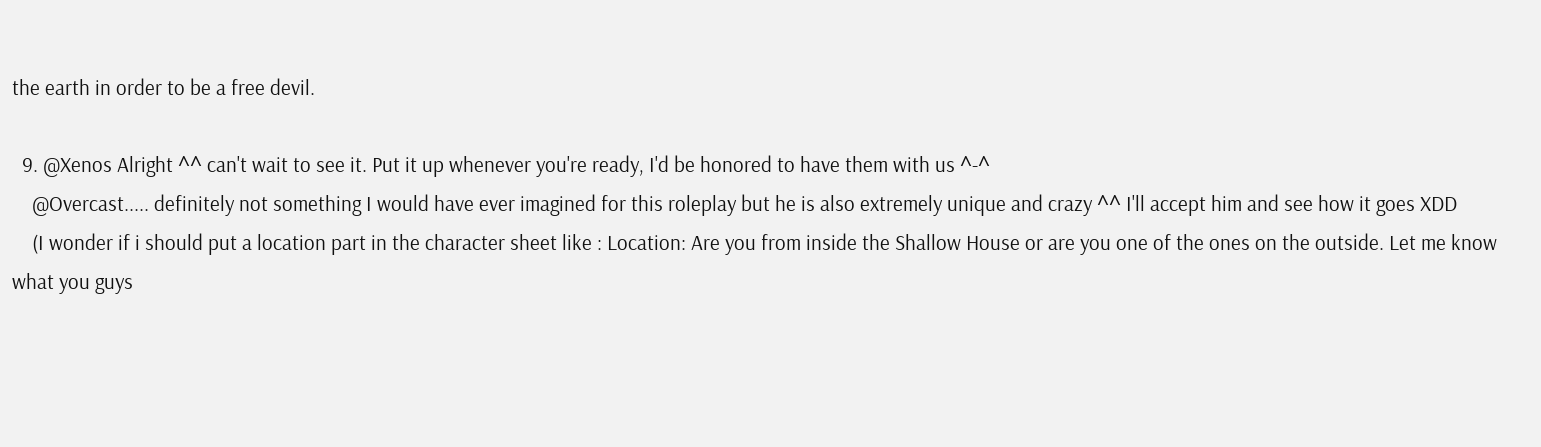the earth in order to be a free devil.

  9. @Xenos Alright ^^ can't wait to see it. Put it up whenever you're ready, I'd be honored to have them with us ^-^
    @Overcast..... definitely not something I would have ever imagined for this roleplay but he is also extremely unique and crazy ^^ I'll accept him and see how it goes XDD
    (I wonder if i should put a location part in the character sheet like : Location: Are you from inside the Shallow House or are you one of the ones on the outside. Let me know what you guys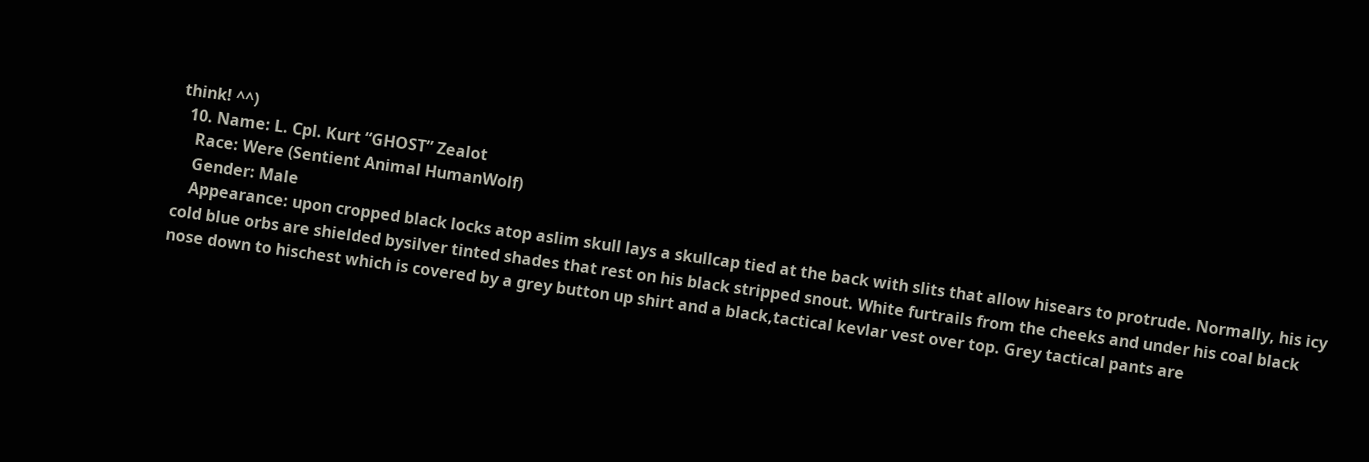think! ^^)
  10. Name: L. Cpl. Kurt “GHOST” Zealot
    Race: Were (Sentient Animal HumanWolf)
    Gender: Male
    Appearance: upon cropped black locks atop aslim skull lays a skullcap tied at the back with slits that allow hisears to protrude. Normally, his icy cold blue orbs are shielded bysilver tinted shades that rest on his black stripped snout. White furtrails from the cheeks and under his coal black nose down to hischest which is covered by a grey button up shirt and a black,tactical kevlar vest over top. Grey tactical pants are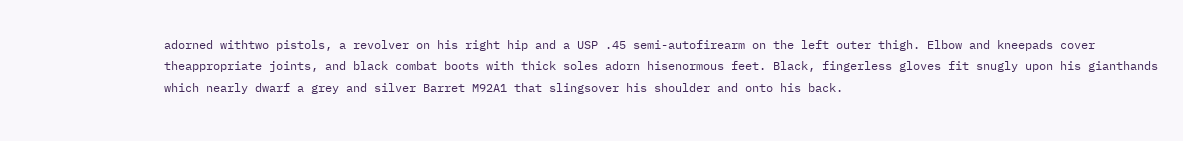adorned withtwo pistols, a revolver on his right hip and a USP .45 semi-autofirearm on the left outer thigh. Elbow and kneepads cover theappropriate joints, and black combat boots with thick soles adorn hisenormous feet. Black, fingerless gloves fit snugly upon his gianthands which nearly dwarf a grey and silver Barret M92A1 that slingsover his shoulder and onto his back.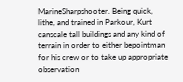MarineSharpshooter. Being quick, lithe, and trained in Parkour, Kurt canscale tall buildings and any kind of terrain in order to either bepointman for his crew or to take up appropriate observation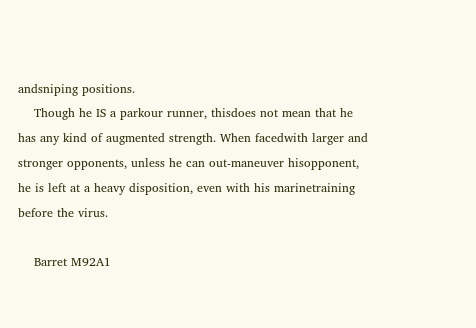andsniping positions.
    Though he IS a parkour runner, thisdoes not mean that he has any kind of augmented strength. When facedwith larger and stronger opponents, unless he can out-maneuver hisopponent, he is left at a heavy disposition, even with his marinetraining before the virus.

    Barret M92A1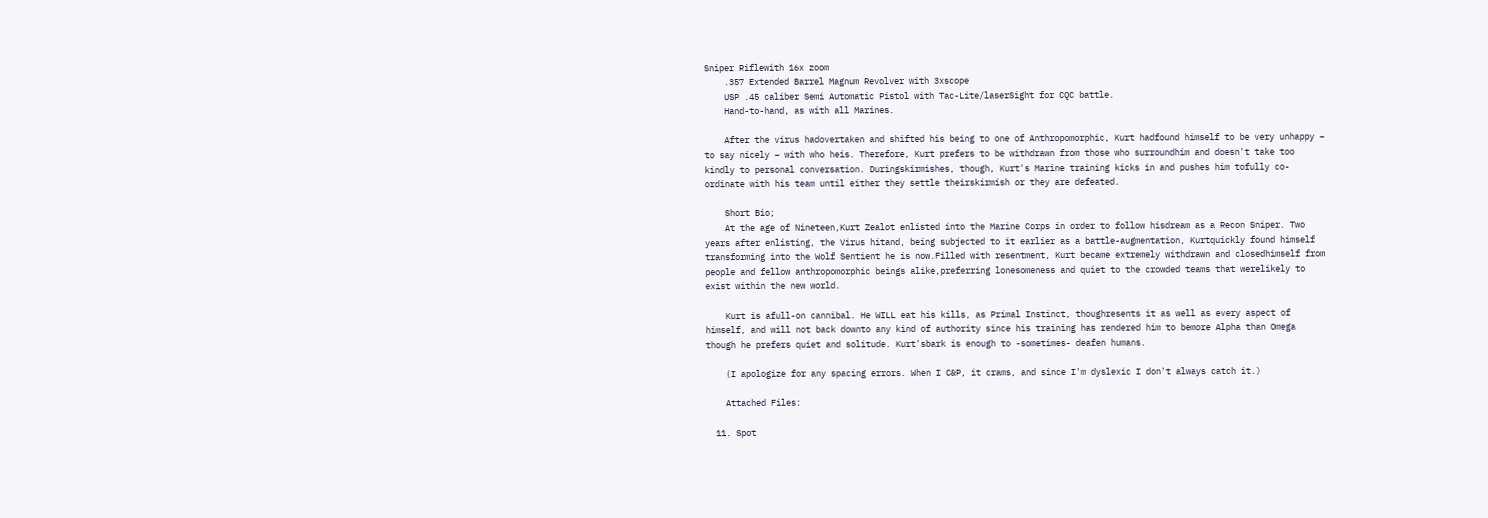Sniper Riflewith 16x zoom
    .357 Extended Barrel Magnum Revolver with 3xscope
    USP .45 caliber Semi Automatic Pistol with Tac-Lite/laserSight for CQC battle.
    Hand-to-hand, as with all Marines.

    After the virus hadovertaken and shifted his being to one of Anthropomorphic, Kurt hadfound himself to be very unhappy – to say nicely – with who heis. Therefore, Kurt prefers to be withdrawn from those who surroundhim and doesn't take too kindly to personal conversation. Duringskirmishes, though, Kurt's Marine training kicks in and pushes him tofully co-ordinate with his team until either they settle theirskirmish or they are defeated.

    Short Bio;
    At the age of Nineteen,Kurt Zealot enlisted into the Marine Corps in order to follow hisdream as a Recon Sniper. Two years after enlisting, the Virus hitand, being subjected to it earlier as a battle-augmentation, Kurtquickly found himself transforming into the Wolf Sentient he is now.Filled with resentment, Kurt became extremely withdrawn and closedhimself from people and fellow anthropomorphic beings alike,preferring lonesomeness and quiet to the crowded teams that werelikely to exist within the new world.

    Kurt is afull-on cannibal. He WILL eat his kills, as Primal Instinct, thoughresents it as well as every aspect of himself, and will not back downto any kind of authority since his training has rendered him to bemore Alpha than Omega though he prefers quiet and solitude. Kurt'sbark is enough to -sometimes- deafen humans.

    (I apologize for any spacing errors. When I C&P, it crams, and since I'm dyslexic I don't always catch it.)

    Attached Files:

  11. Spot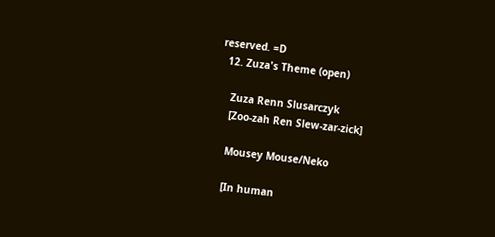reserved. =D
  12. Zuza's Theme (open)

    Zuza Renn Slusarczyk
    [Zoo-zah Ren Slew-zar-zick]

    Mousey Mouse/Neko

    [In human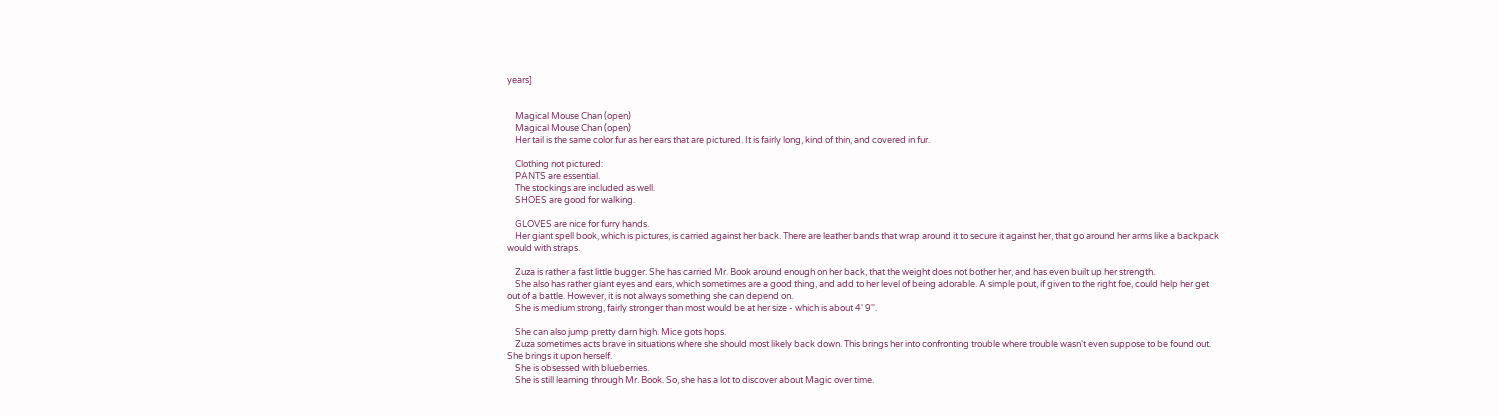years]


    Magical Mouse Chan (open)
    Magical Mouse Chan (open)
    Her tail is the same color fur as her ears that are pictured. It is fairly long, kind of thin, and covered in fur.

    Clothing not pictured:
    PANTS are essential.
    The stockings are included as well.
    SHOES are good for walking.

    GLOVES are nice for furry hands.
    Her giant spell book, which is pictures, is carried against her back. There are leather bands that wrap around it to secure it against her, that go around her arms like a backpack would with straps.

    Zuza is rather a fast little bugger. She has carried Mr. Book around enough on her back, that the weight does not bother her, and has even built up her strength.
    She also has rather giant eyes and ears, which sometimes are a good thing, and add to her level of being adorable. A simple pout, if given to the right foe, could help her get out of a battle. However, it is not always something she can depend on.
    She is medium strong, fairly stronger than most would be at her size - which is about 4' 9''.

    She can also jump pretty darn high. Mice gots hops.
    Zuza sometimes acts brave in situations where she should most likely back down. This brings her into confronting trouble where trouble wasn't even suppose to be found out. She brings it upon herself.
    She is obsessed with blueberries.
    She is still learning through Mr. Book. So, she has a lot to discover about Magic over time.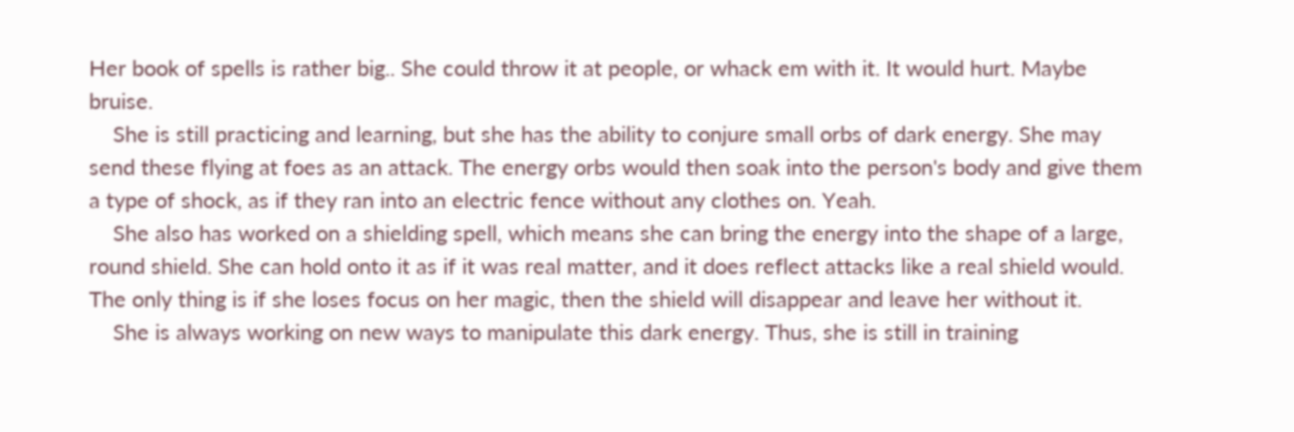Her book of spells is rather big.. She could throw it at people, or whack em with it. It would hurt. Maybe bruise.
    She is still practicing and learning, but she has the ability to conjure small orbs of dark energy. She may send these flying at foes as an attack. The energy orbs would then soak into the person's body and give them a type of shock, as if they ran into an electric fence without any clothes on. Yeah.
    She also has worked on a shielding spell, which means she can bring the energy into the shape of a large, round shield. She can hold onto it as if it was real matter, and it does reflect attacks like a real shield would. The only thing is if she loses focus on her magic, then the shield will disappear and leave her without it.
    She is always working on new ways to manipulate this dark energy. Thus, she is still in training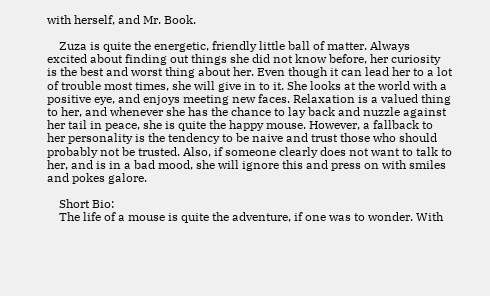with herself, and Mr. Book.

    Zuza is quite the energetic, friendly little ball of matter. Always excited about finding out things she did not know before, her curiosity is the best and worst thing about her. Even though it can lead her to a lot of trouble most times, she will give in to it. She looks at the world with a positive eye, and enjoys meeting new faces. Relaxation is a valued thing to her, and whenever she has the chance to lay back and nuzzle against her tail in peace, she is quite the happy mouse. However, a fallback to her personality is the tendency to be naive and trust those who should probably not be trusted. Also, if someone clearly does not want to talk to her, and is in a bad mood, she will ignore this and press on with smiles and pokes galore.

    Short Bio:
    The life of a mouse is quite the adventure, if one was to wonder. With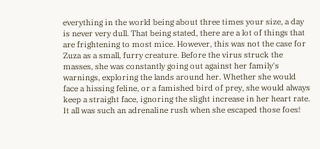everything in the world being about three times your size, a day is never very dull. That being stated, there are a lot of things that are frightening to most mice. However, this was not the case for Zuza as a small, furry creature. Before the virus struck the masses, she was constantly going out against her family's warnings, exploring the lands around her. Whether she would face a hissing feline, or a famished bird of prey, she would always keep a straight face, ignoring the slight increase in her heart rate. It all was such an adrenaline rush when she escaped those foes!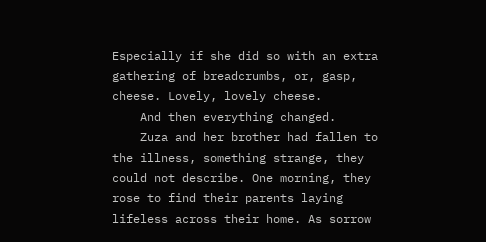Especially if she did so with an extra gathering of breadcrumbs, or, gasp, cheese. Lovely, lovely cheese.
    And then everything changed.
    Zuza and her brother had fallen to the illness, something strange, they could not describe. One morning, they rose to find their parents laying lifeless across their home. As sorrow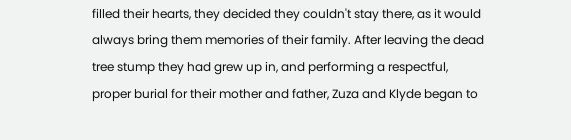filled their hearts, they decided they couldn't stay there, as it would always bring them memories of their family. After leaving the dead tree stump they had grew up in, and performing a respectful, proper burial for their mother and father, Zuza and Klyde began to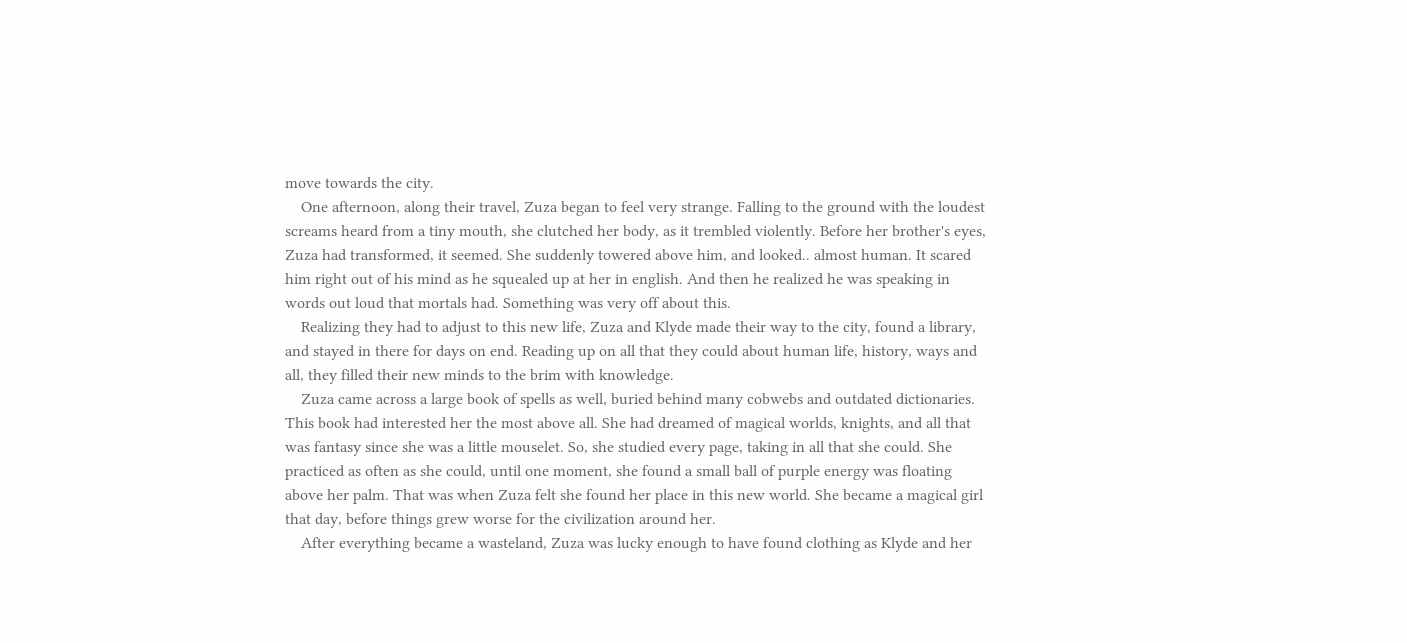move towards the city.
    One afternoon, along their travel, Zuza began to feel very strange. Falling to the ground with the loudest screams heard from a tiny mouth, she clutched her body, as it trembled violently. Before her brother's eyes, Zuza had transformed, it seemed. She suddenly towered above him, and looked.. almost human. It scared him right out of his mind as he squealed up at her in english. And then he realized he was speaking in words out loud that mortals had. Something was very off about this.
    Realizing they had to adjust to this new life, Zuza and Klyde made their way to the city, found a library, and stayed in there for days on end. Reading up on all that they could about human life, history, ways and all, they filled their new minds to the brim with knowledge.
    Zuza came across a large book of spells as well, buried behind many cobwebs and outdated dictionaries. This book had interested her the most above all. She had dreamed of magical worlds, knights, and all that was fantasy since she was a little mouselet. So, she studied every page, taking in all that she could. She practiced as often as she could, until one moment, she found a small ball of purple energy was floating above her palm. That was when Zuza felt she found her place in this new world. She became a magical girl that day, before things grew worse for the civilization around her.
    After everything became a wasteland, Zuza was lucky enough to have found clothing as Klyde and her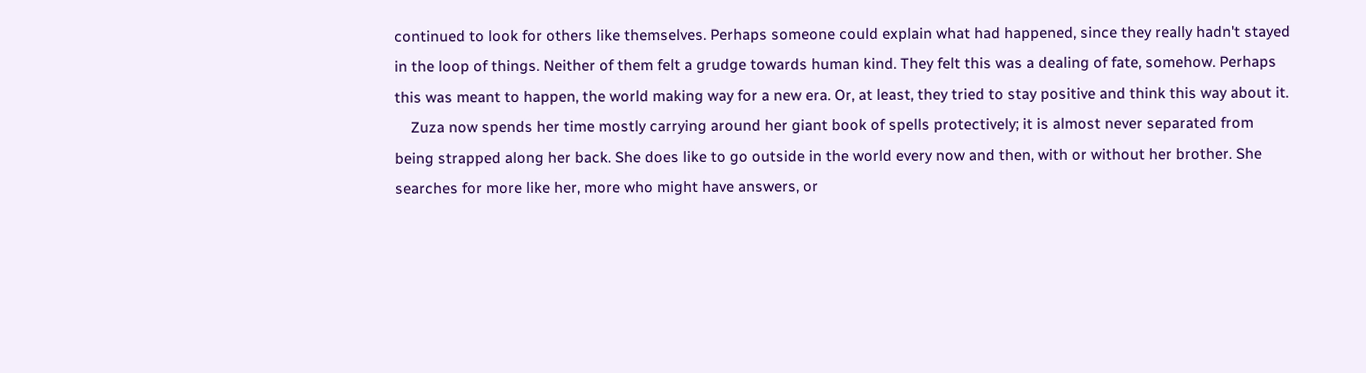continued to look for others like themselves. Perhaps someone could explain what had happened, since they really hadn't stayed in the loop of things. Neither of them felt a grudge towards human kind. They felt this was a dealing of fate, somehow. Perhaps this was meant to happen, the world making way for a new era. Or, at least, they tried to stay positive and think this way about it.
    Zuza now spends her time mostly carrying around her giant book of spells protectively; it is almost never separated from being strapped along her back. She does like to go outside in the world every now and then, with or without her brother. She searches for more like her, more who might have answers, or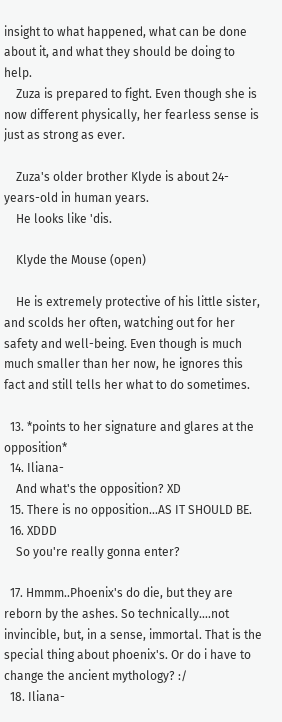insight to what happened, what can be done about it, and what they should be doing to help.
    Zuza is prepared to fight. Even though she is now different physically, her fearless sense is just as strong as ever.

    Zuza's older brother Klyde is about 24-years-old in human years.
    He looks like 'dis.

    Klyde the Mouse (open)

    He is extremely protective of his little sister, and scolds her often, watching out for her safety and well-being. Even though is much much smaller than her now, he ignores this fact and still tells her what to do sometimes.

  13. *points to her signature and glares at the opposition*
  14. Iliana-
    And what's the opposition? XD
  15. There is no opposition...AS IT SHOULD BE.
  16. XDDD
    So you're really gonna enter?

  17. Hmmm..Phoenix's do die, but they are reborn by the ashes. So technically....not invincible, but, in a sense, immortal. That is the special thing about phoenix's. Or do i have to change the ancient mythology? :/
  18. Iliana-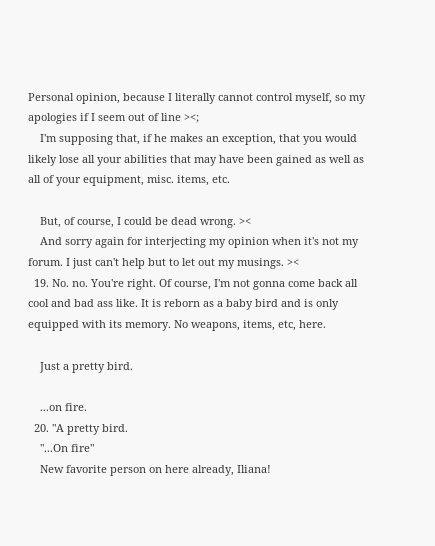Personal opinion, because I literally cannot control myself, so my apologies if I seem out of line ><;
    I'm supposing that, if he makes an exception, that you would likely lose all your abilities that may have been gained as well as all of your equipment, misc. items, etc.

    But, of course, I could be dead wrong. ><
    And sorry again for interjecting my opinion when it's not my forum. I just can't help but to let out my musings. ><
  19. No. no. You're right. Of course, I'm not gonna come back all cool and bad ass like. It is reborn as a baby bird and is only equipped with its memory. No weapons, items, etc, here.

    Just a pretty bird.

    ...on fire.
  20. "A pretty bird.
    "...On fire"
    New favorite person on here already, Iliana!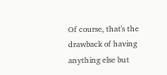Of course, that's the drawback of having anything else but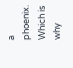a phoenix. Which is why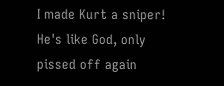I made Kurt a sniper! He's like God, only pissed off again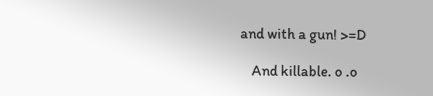and with a gun! >=D

    And killable. o .o